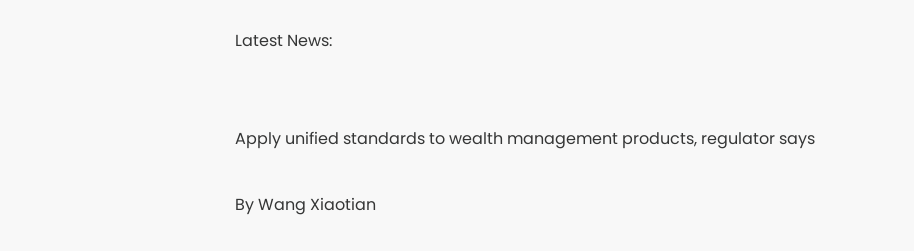Latest News:


Apply unified standards to wealth management products, regulator says

By Wang Xiaotian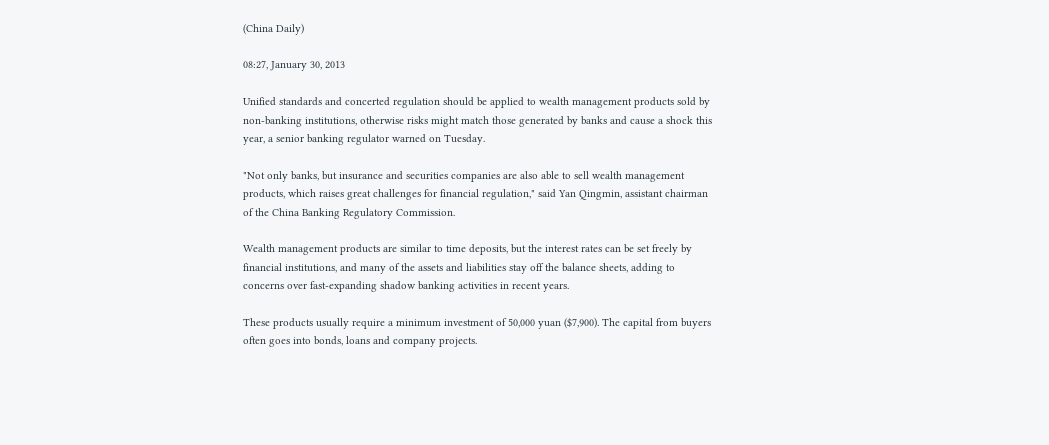(China Daily)

08:27, January 30, 2013

Unified standards and concerted regulation should be applied to wealth management products sold by non-banking institutions, otherwise risks might match those generated by banks and cause a shock this year, a senior banking regulator warned on Tuesday.

"Not only banks, but insurance and securities companies are also able to sell wealth management products, which raises great challenges for financial regulation," said Yan Qingmin, assistant chairman of the China Banking Regulatory Commission.

Wealth management products are similar to time deposits, but the interest rates can be set freely by financial institutions, and many of the assets and liabilities stay off the balance sheets, adding to concerns over fast-expanding shadow banking activities in recent years.

These products usually require a minimum investment of 50,000 yuan ($7,900). The capital from buyers often goes into bonds, loans and company projects.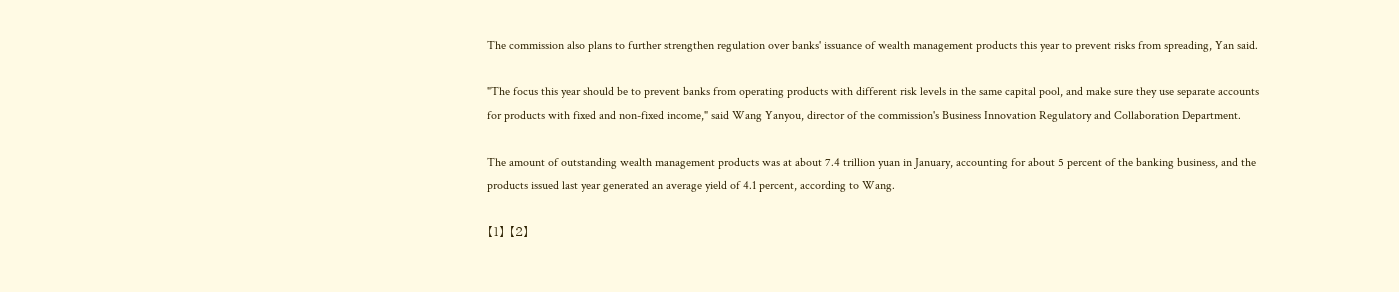The commission also plans to further strengthen regulation over banks' issuance of wealth management products this year to prevent risks from spreading, Yan said.

"The focus this year should be to prevent banks from operating products with different risk levels in the same capital pool, and make sure they use separate accounts for products with fixed and non-fixed income," said Wang Yanyou, director of the commission's Business Innovation Regulatory and Collaboration Department.

The amount of outstanding wealth management products was at about 7.4 trillion yuan in January, accounting for about 5 percent of the banking business, and the products issued last year generated an average yield of 4.1 percent, according to Wang.

【1】 【2】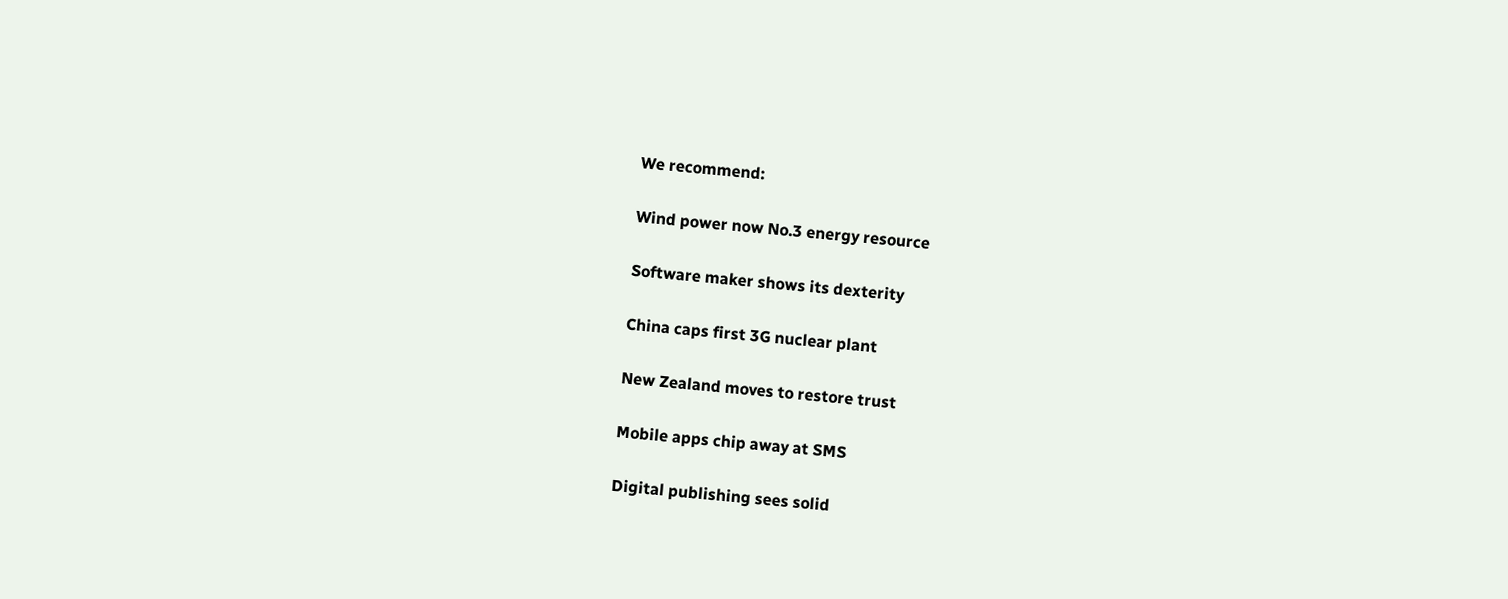We recommend:

Wind power now No.3 energy resource

Software maker shows its dexterity

China caps first 3G nuclear plant

New Zealand moves to restore trust

Mobile apps chip away at SMS

Digital publishing sees solid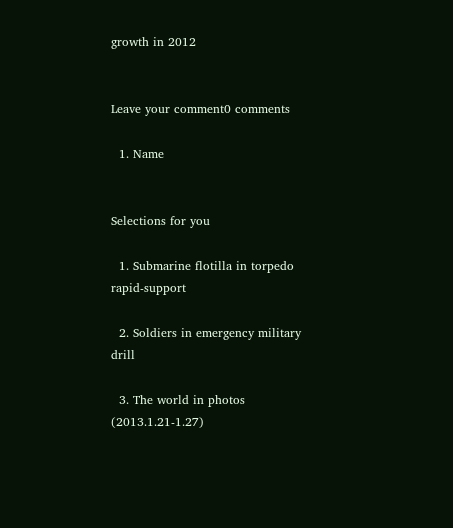growth in 2012


Leave your comment0 comments

  1. Name


Selections for you

  1. Submarine flotilla in torpedo rapid-support

  2. Soldiers in emergency military drill

  3. The world in photos (2013.1.21-1.27)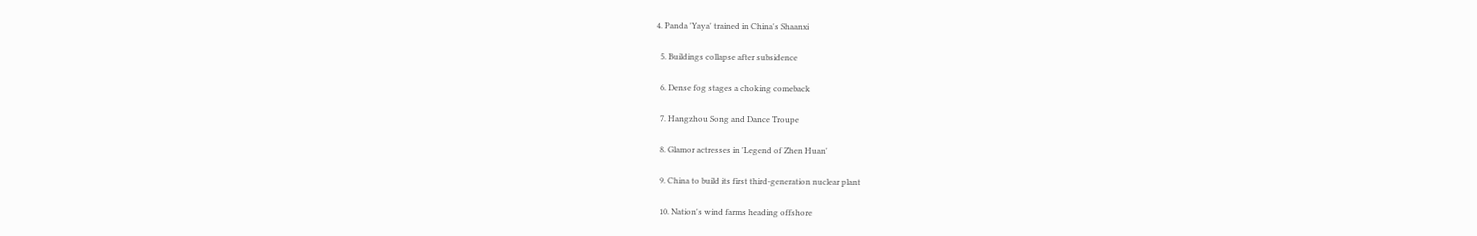4. Panda 'Yaya' trained in China's Shaanxi

  5. Buildings collapse after subsidence

  6. Dense fog stages a choking comeback

  7. Hangzhou Song and Dance Troupe

  8. Glamor actresses in 'Legend of Zhen Huan'

  9. China to build its first third-generation nuclear plant

  10. Nation's wind farms heading offshore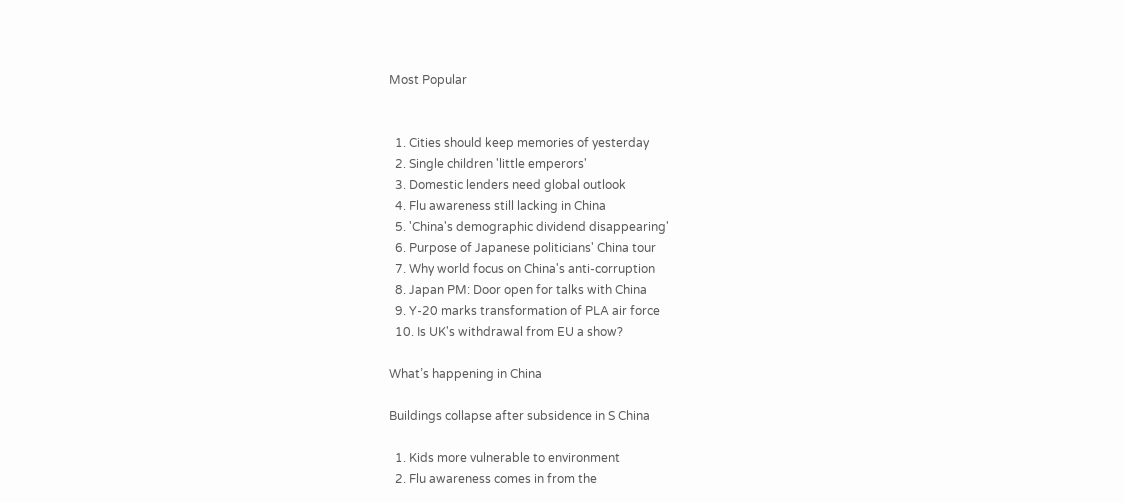Most Popular


  1. Cities should keep memories of yesterday
  2. Single children 'little emperors'
  3. Domestic lenders need global outlook
  4. Flu awareness still lacking in China
  5. 'China's demographic dividend disappearing'
  6. Purpose of Japanese politicians' China tour
  7. Why world focus on China's anti-corruption
  8. Japan PM: Door open for talks with China
  9. Y-20 marks transformation of PLA air force
  10. Is UK's withdrawal from EU a show?

What’s happening in China

Buildings collapse after subsidence in S China

  1. Kids more vulnerable to environment
  2. Flu awareness comes in from the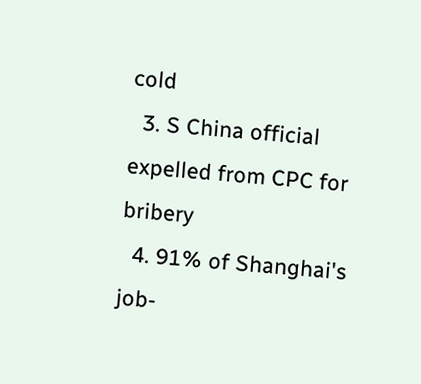cold
  3. S China official expelled from CPC for bribery
  4. 91% of Shanghai's job-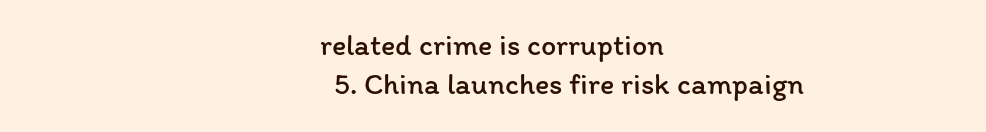related crime is corruption
  5. China launches fire risk campaign